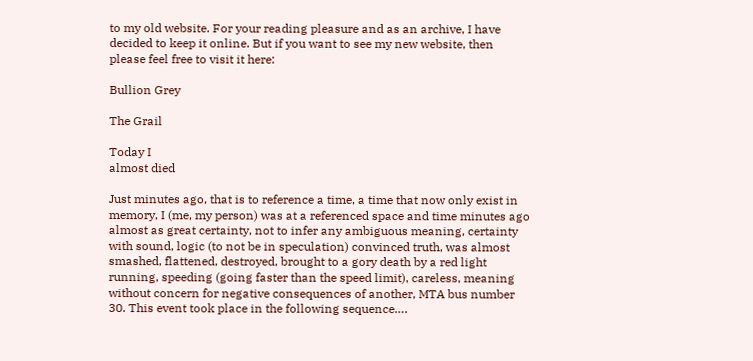to my old website. For your reading pleasure and as an archive, I have decided to keep it online. But if you want to see my new website, then please feel free to visit it here:

Bullion Grey

The Grail

Today I
almost died

Just minutes ago, that is to reference a time, a time that now only exist in memory, I (me, my person) was at a referenced space and time minutes ago almost as great certainty, not to infer any ambiguous meaning, certainty with sound, logic (to not be in speculation) convinced truth, was almost smashed, flattened, destroyed, brought to a gory death by a red light running, speeding (going faster than the speed limit), careless, meaning without concern for negative consequences of another, MTA bus number 30. This event took place in the following sequence….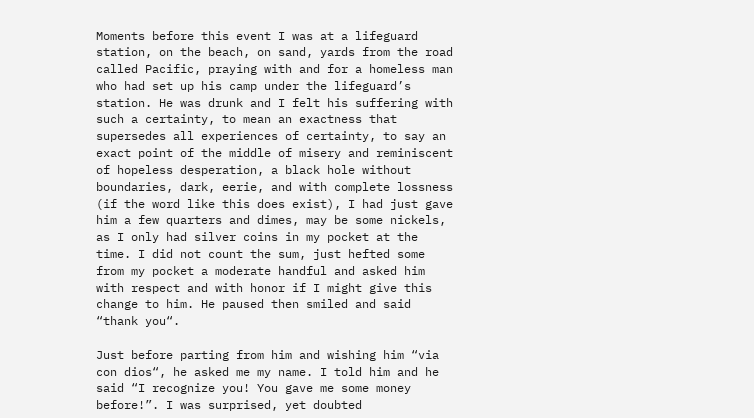Moments before this event I was at a lifeguard station, on the beach, on sand, yards from the road called Pacific, praying with and for a homeless man who had set up his camp under the lifeguard’s station. He was drunk and I felt his suffering with such a certainty, to mean an exactness that supersedes all experiences of certainty, to say an exact point of the middle of misery and reminiscent of hopeless desperation, a black hole without boundaries, dark, eerie, and with complete lossness (if the word like this does exist), I had just gave him a few quarters and dimes, may be some nickels, as I only had silver coins in my pocket at the time. I did not count the sum, just hefted some from my pocket a moderate handful and asked him with respect and with honor if I might give this change to him. He paused then smiled and said “thank you“.

Just before parting from him and wishing him “via con dios“, he asked me my name. I told him and he said “I recognize you! You gave me some money before!”. I was surprised, yet doubted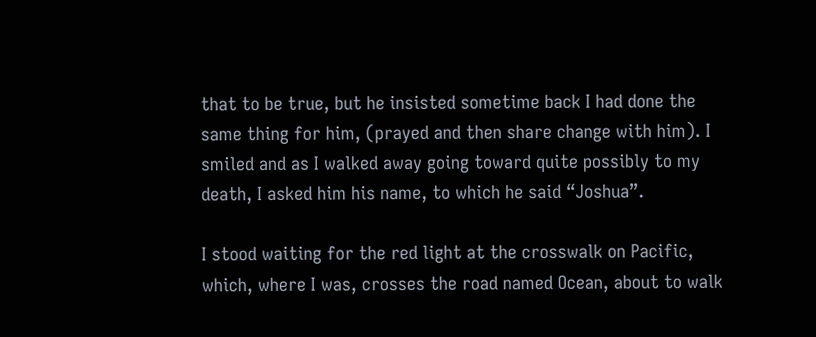that to be true, but he insisted sometime back I had done the same thing for him, (prayed and then share change with him). I smiled and as I walked away going toward quite possibly to my death, I asked him his name, to which he said “Joshua”.

I stood waiting for the red light at the crosswalk on Pacific, which, where I was, crosses the road named Ocean, about to walk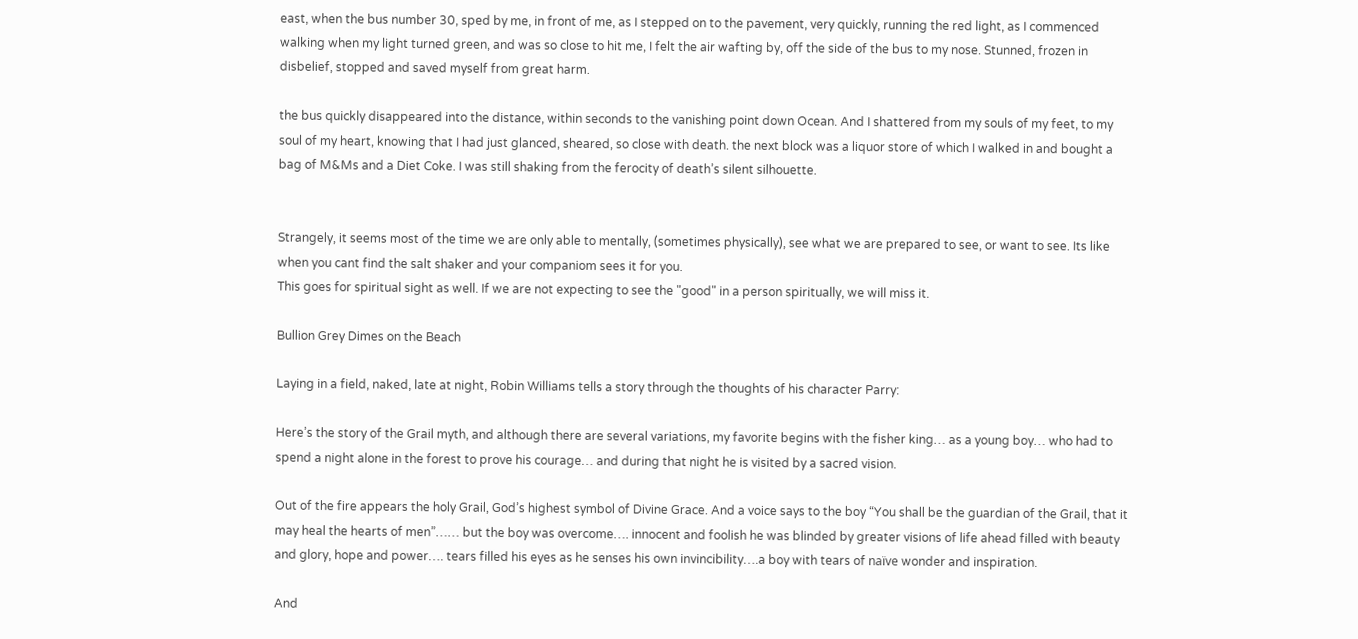east, when the bus number 30, sped by me, in front of me, as I stepped on to the pavement, very quickly, running the red light, as I commenced walking when my light turned green, and was so close to hit me, I felt the air wafting by, off the side of the bus to my nose. Stunned, frozen in disbelief, stopped and saved myself from great harm.

the bus quickly disappeared into the distance, within seconds to the vanishing point down Ocean. And I shattered from my souls of my feet, to my soul of my heart, knowing that I had just glanced, sheared, so close with death. the next block was a liquor store of which I walked in and bought a bag of M&Ms and a Diet Coke. I was still shaking from the ferocity of death’s silent silhouette.


Strangely, it seems most of the time we are only able to mentally, (sometimes physically), see what we are prepared to see, or want to see. Its like when you cant find the salt shaker and your companiom sees it for you.
This goes for spiritual sight as well. If we are not expecting to see the "good" in a person spiritually, we will miss it.

Bullion Grey Dimes on the Beach

Laying in a field, naked, late at night, Robin Williams tells a story through the thoughts of his character Parry:

Here’s the story of the Grail myth, and although there are several variations, my favorite begins with the fisher king… as a young boy… who had to spend a night alone in the forest to prove his courage… and during that night he is visited by a sacred vision.

Out of the fire appears the holy Grail, God’s highest symbol of Divine Grace. And a voice says to the boy “You shall be the guardian of the Grail, that it may heal the hearts of men”…… but the boy was overcome…. innocent and foolish he was blinded by greater visions of life ahead filled with beauty and glory, hope and power…. tears filled his eyes as he senses his own invincibility….a boy with tears of naïve wonder and inspiration.

And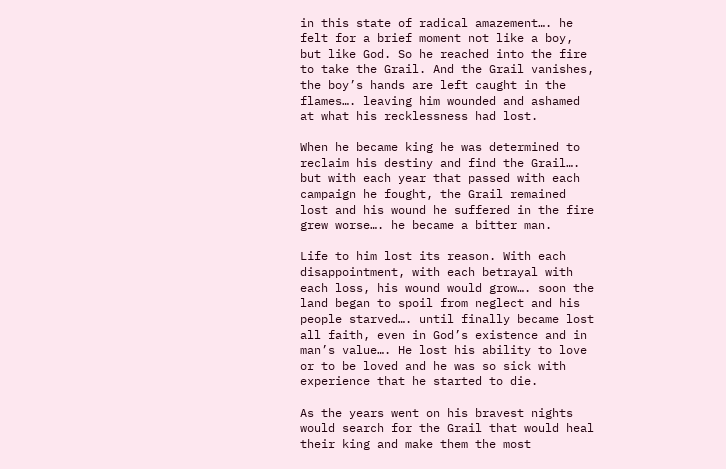in this state of radical amazement…. he felt for a brief moment not like a boy, but like God. So he reached into the fire to take the Grail. And the Grail vanishes, the boy’s hands are left caught in the flames…. leaving him wounded and ashamed at what his recklessness had lost.

When he became king he was determined to reclaim his destiny and find the Grail…. but with each year that passed with each campaign he fought, the Grail remained lost and his wound he suffered in the fire grew worse…. he became a bitter man.

Life to him lost its reason. With each disappointment, with each betrayal with each loss, his wound would grow…. soon the land began to spoil from neglect and his people starved…. until finally became lost all faith, even in God’s existence and in man’s value…. He lost his ability to love or to be loved and he was so sick with experience that he started to die.

As the years went on his bravest nights would search for the Grail that would heal their king and make them the most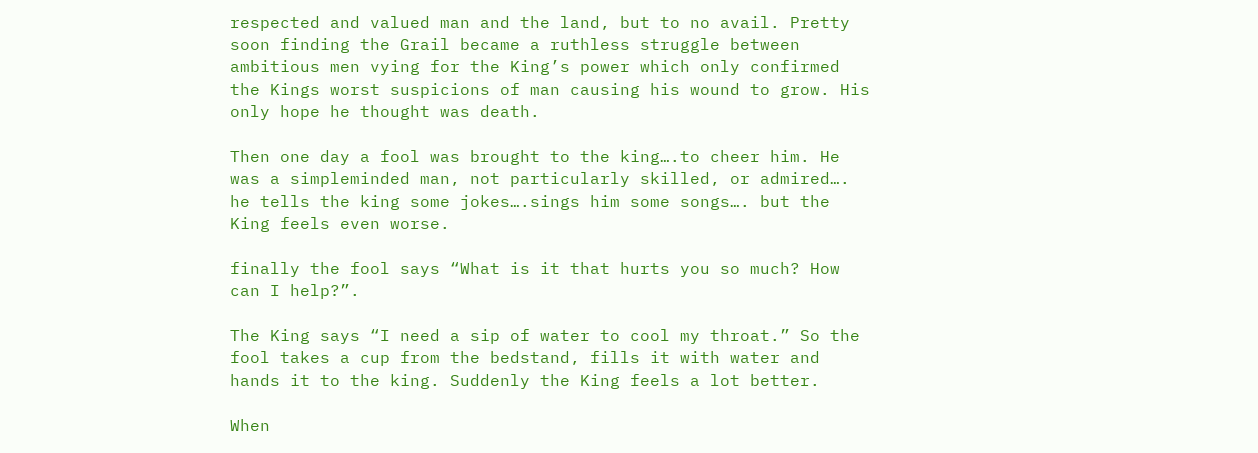respected and valued man and the land, but to no avail. Pretty soon finding the Grail became a ruthless struggle between ambitious men vying for the King’s power which only confirmed the Kings worst suspicions of man causing his wound to grow. His only hope he thought was death.

Then one day a fool was brought to the king….to cheer him. He was a simpleminded man, not particularly skilled, or admired…. he tells the king some jokes….sings him some songs…. but the King feels even worse.

finally the fool says “What is it that hurts you so much? How can I help?”.

The King says “I need a sip of water to cool my throat.” So the fool takes a cup from the bedstand, fills it with water and hands it to the king. Suddenly the King feels a lot better.

When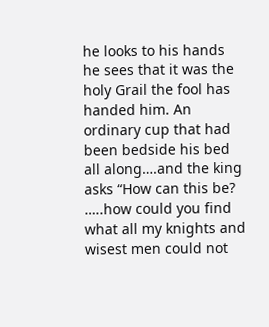he looks to his hands he sees that it was the holy Grail the fool has handed him. An ordinary cup that had been bedside his bed all along….and the king asks “How can this be? …..how could you find what all my knights and wisest men could not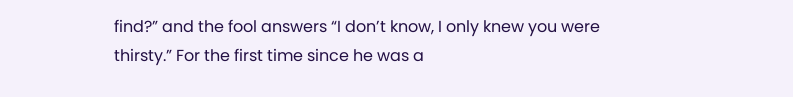find?” and the fool answers “I don’t know, I only knew you were thirsty.” For the first time since he was a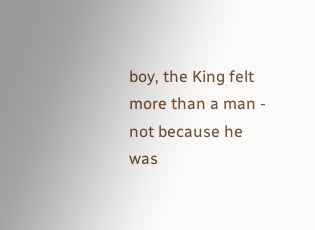boy, the King felt more than a man - not because he was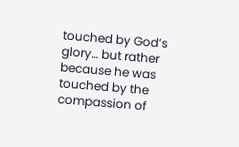touched by God’s glory… but rather because he was touched by the compassion of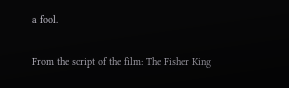a fool.

From the script of the film: The Fisher King